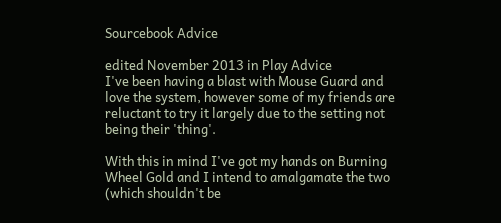Sourcebook Advice

edited November 2013 in Play Advice
I've been having a blast with Mouse Guard and love the system, however some of my friends are reluctant to try it largely due to the setting not being their 'thing'.

With this in mind I've got my hands on Burning Wheel Gold and I intend to amalgamate the two (which shouldn't be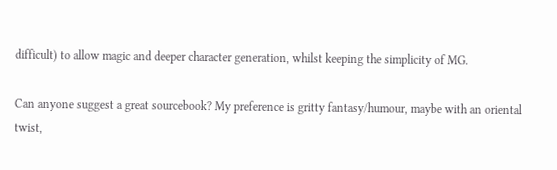difficult) to allow magic and deeper character generation, whilst keeping the simplicity of MG.

Can anyone suggest a great sourcebook? My preference is gritty fantasy/humour, maybe with an oriental twist,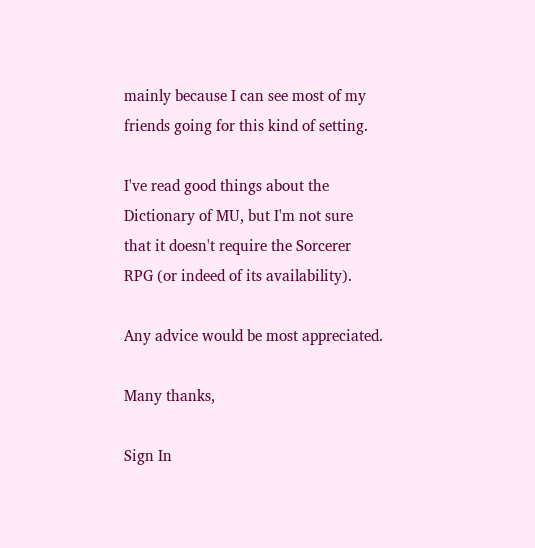mainly because I can see most of my friends going for this kind of setting.

I've read good things about the Dictionary of MU, but I'm not sure that it doesn't require the Sorcerer RPG (or indeed of its availability).

Any advice would be most appreciated.

Many thanks,

Sign In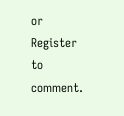or Register to comment.